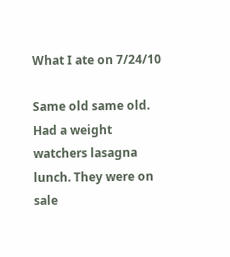What I ate on 7/24/10

Same old same old. Had a weight watchers lasagna lunch. They were on sale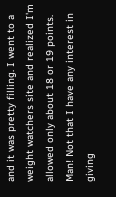and it was pretty filling. I went to a weight watchers site and realized I'm allowed only about 18 or 19 points. Man! Not that I have any interest in giving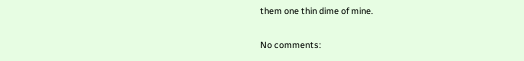them one thin dime of mine.

No comments: